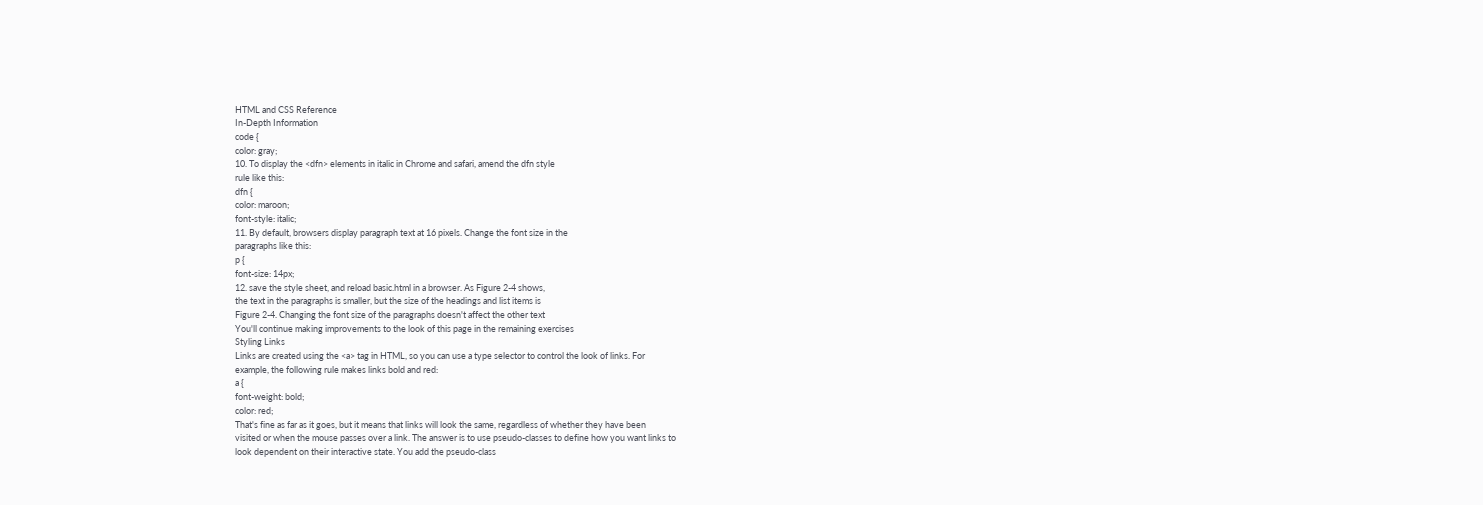HTML and CSS Reference
In-Depth Information
code {
color: gray;
10. To display the <dfn> elements in italic in Chrome and safari, amend the dfn style
rule like this:
dfn {
color: maroon;
font-style: italic;
11. By default, browsers display paragraph text at 16 pixels. Change the font size in the
paragraphs like this:
p {
font-size: 14px;
12. save the style sheet, and reload basic.html in a browser. As Figure 2-4 shows,
the text in the paragraphs is smaller, but the size of the headings and list items is
Figure 2-4. Changing the font size of the paragraphs doesn't affect the other text
You'll continue making improvements to the look of this page in the remaining exercises
Styling Links
Links are created using the <a> tag in HTML, so you can use a type selector to control the look of links. For
example, the following rule makes links bold and red:
a {
font-weight: bold;
color: red;
That's fine as far as it goes, but it means that links will look the same, regardless of whether they have been
visited or when the mouse passes over a link. The answer is to use pseudo-classes to define how you want links to
look dependent on their interactive state. You add the pseudo-class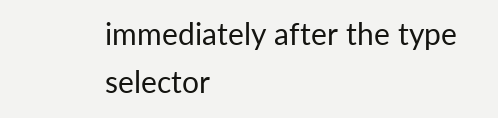immediately after the type selector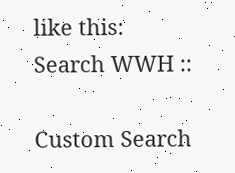like this:
Search WWH ::

Custom Search